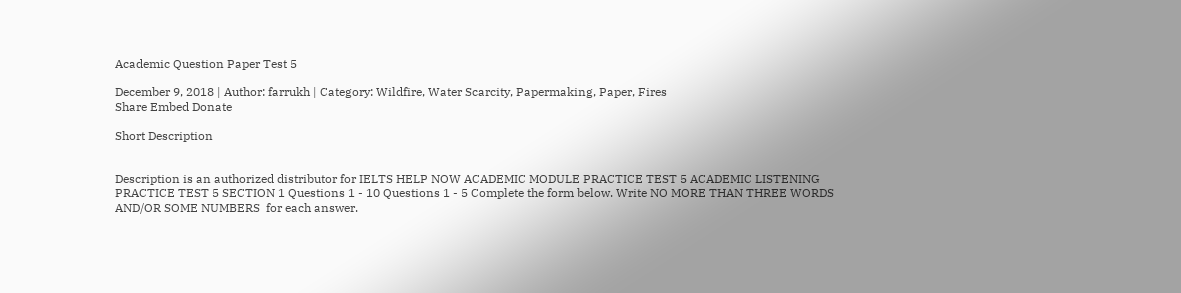Academic Question Paper Test 5

December 9, 2018 | Author: farrukh | Category: Wildfire, Water Scarcity, Papermaking, Paper, Fires
Share Embed Donate

Short Description


Description is an authorized distributor for IELTS HELP NOW ACADEMIC MODULE PRACTICE TEST 5 ACADEMIC LISTENING PRACTICE TEST 5 SECTION 1 Questions 1 - 10 Questions 1 - 5 Complete the form below. Write NO MORE THAN THREE WORDS AND/OR SOME NUMBERS  for each answer.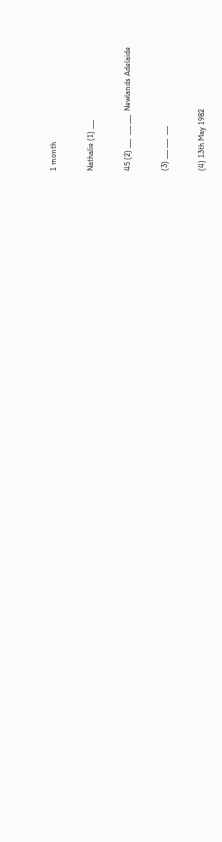1 month


Nathalie (1) ___


45 (2) ___  ___ ___  Newlands Adelaide


(3) ___ ___  ___


(4) 13th May 1982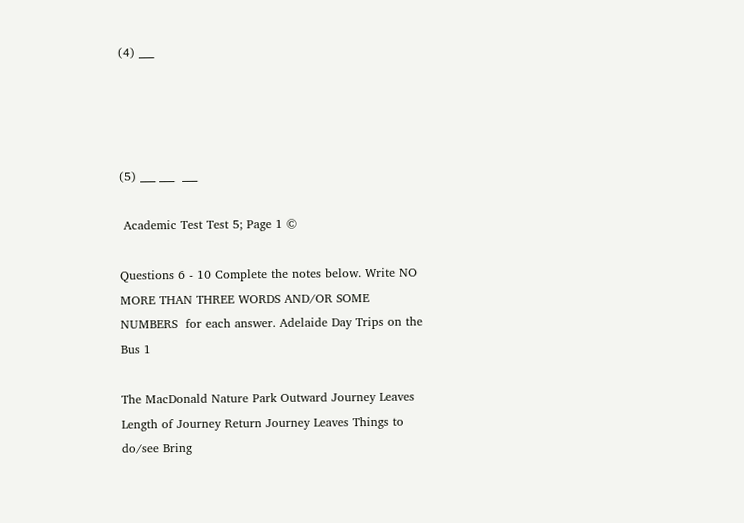(4) ___




(5) ___ ___  ___

 Academic Test Test 5; Page 1 ©

Questions 6 - 10 Complete the notes below. Write NO MORE THAN THREE WORDS AND/OR SOME NUMBERS  for each answer. Adelaide Day Trips on the Bus 1

The MacDonald Nature Park Outward Journey Leaves Length of Journey Return Journey Leaves Things to do/see Bring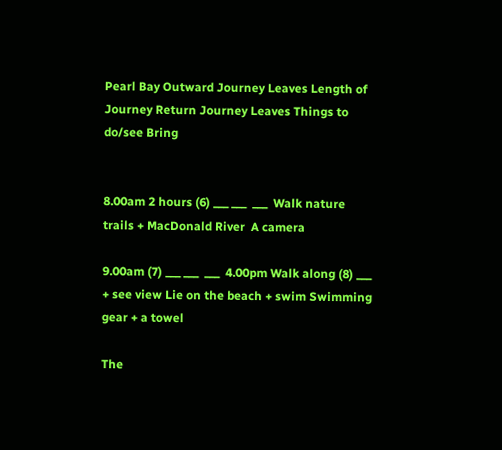Pearl Bay Outward Journey Leaves Length of Journey Return Journey Leaves Things to do/see Bring


8.00am 2 hours (6) ___ ___  ___  Walk nature trails + MacDonald River  A camera

9.00am (7) ___ ___  ___  4.00pm Walk along (8) ___ + see view Lie on the beach + swim Swimming gear + a towel

The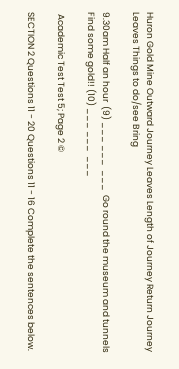Huron Gold Mine Outward Journey Leaves Length of Journey Return Journey Leaves Things to do/see Bring

9.30am Half an hour  (9) ___ ___  ___  Go round the museum and tunnels Find some gold!! (10) ___ ___  ___

 Academic Test Test 5; Page 2 ©

SECTION 2 Questions 11 - 20 Questions 11 - 16 Complete the sentences below.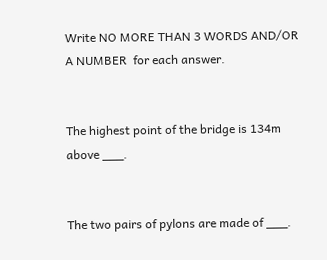Write NO MORE THAN 3 WORDS AND/OR A NUMBER  for each answer.


The highest point of the bridge is 134m above ___.


The two pairs of pylons are made of ___.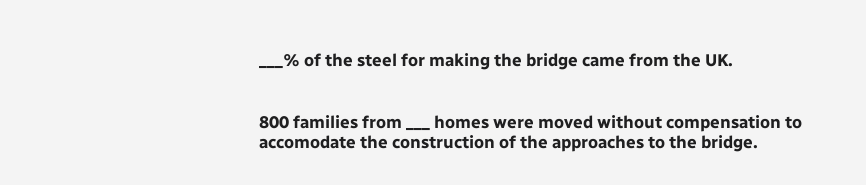___% of the steel for making the bridge came from the UK.


800 families from ___ homes were moved without compensation to accomodate the construction of the approaches to the bridge.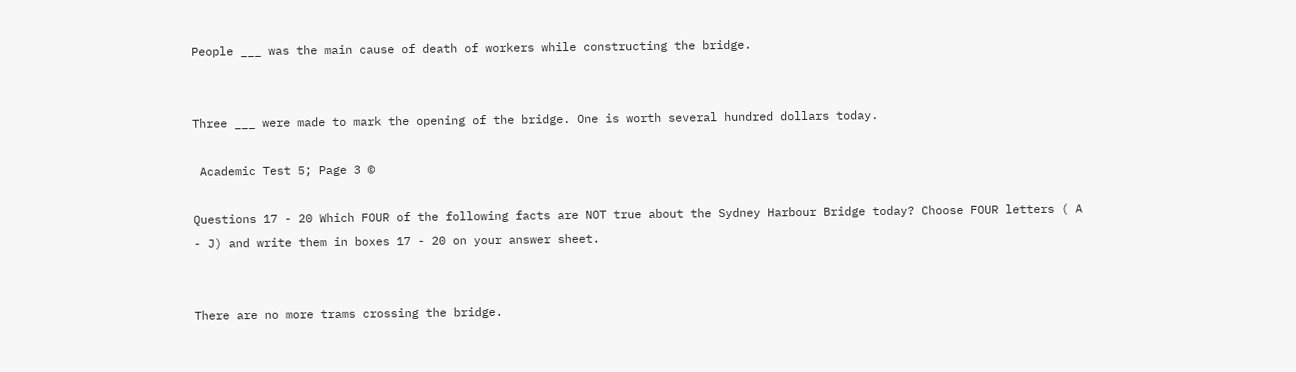People ___ was the main cause of death of workers while constructing the bridge.


Three ___ were made to mark the opening of the bridge. One is worth several hundred dollars today.

 Academic Test 5; Page 3 ©

Questions 17 - 20 Which FOUR of the following facts are NOT true about the Sydney Harbour Bridge today? Choose FOUR letters ( A - J) and write them in boxes 17 - 20 on your answer sheet.


There are no more trams crossing the bridge.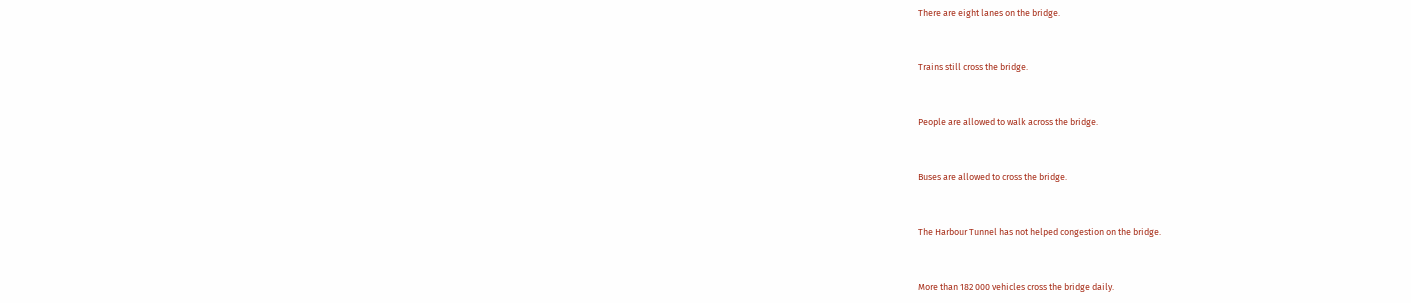There are eight lanes on the bridge.


Trains still cross the bridge.


People are allowed to walk across the bridge.


Buses are allowed to cross the bridge.


The Harbour Tunnel has not helped congestion on the bridge.


More than 182 000 vehicles cross the bridge daily.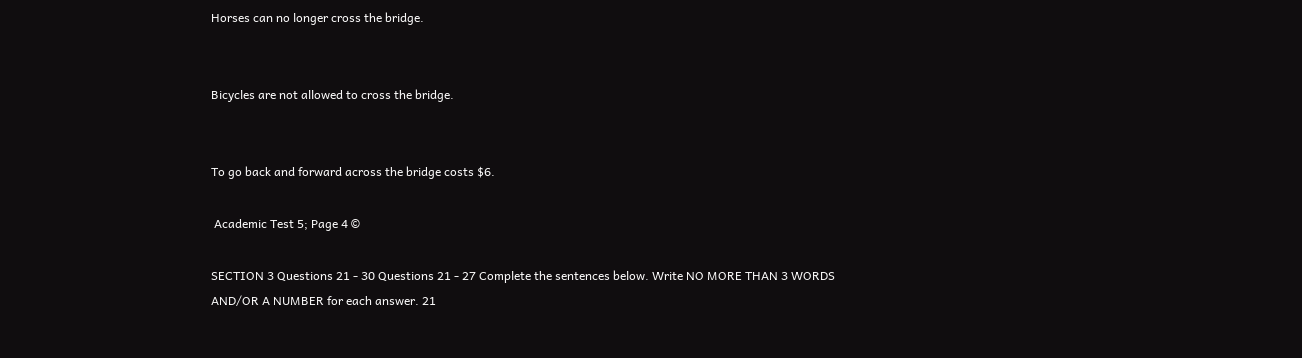Horses can no longer cross the bridge.


Bicycles are not allowed to cross the bridge.


To go back and forward across the bridge costs $6.

 Academic Test 5; Page 4 ©

SECTION 3 Questions 21 - 30 Questions 21 - 27 Complete the sentences below. Write NO MORE THAN 3 WORDS AND/OR A NUMBER for each answer. 21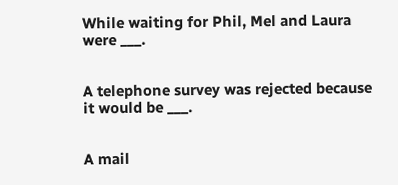While waiting for Phil, Mel and Laura were ___.


A telephone survey was rejected because it would be ___.


A mail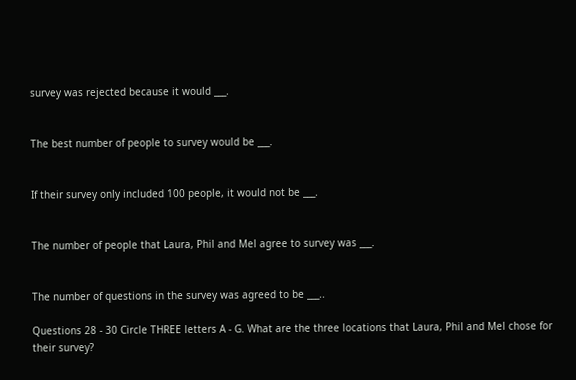survey was rejected because it would ___.


The best number of people to survey would be ___.


If their survey only included 100 people, it would not be ___.


The number of people that Laura, Phil and Mel agree to survey was ___.


The number of questions in the survey was agreed to be ___..

Questions 28 - 30 Circle THREE letters A - G. What are the three locations that Laura, Phil and Mel chose for their survey?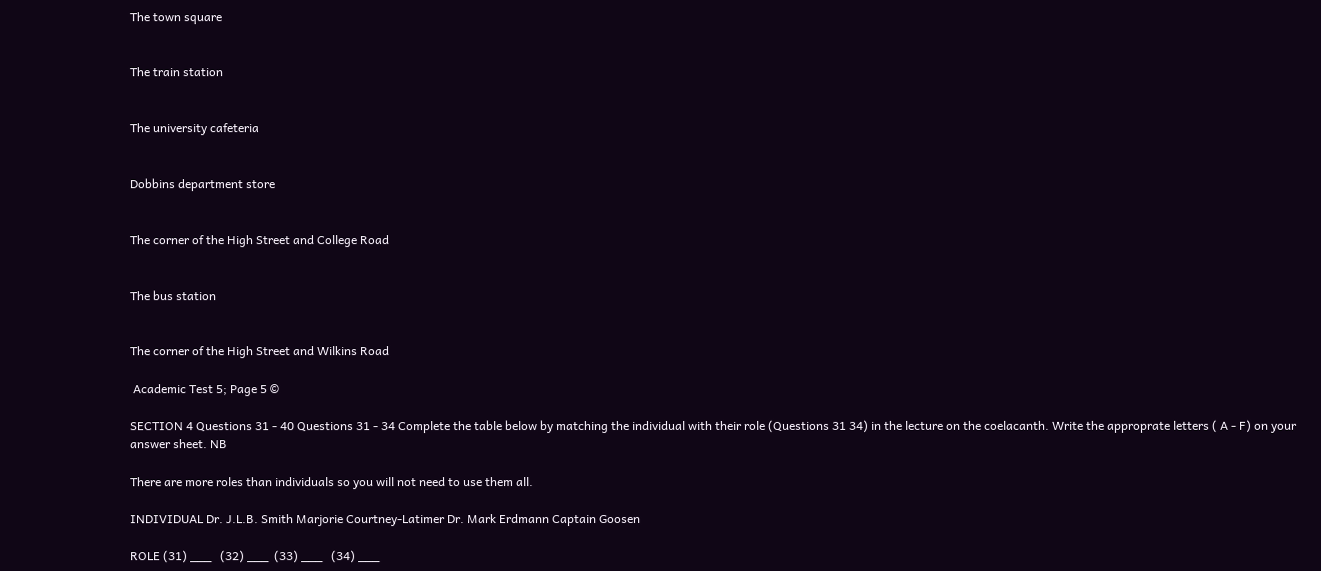The town square


The train station


The university cafeteria


Dobbins department store


The corner of the High Street and College Road


The bus station


The corner of the High Street and Wilkins Road

 Academic Test 5; Page 5 ©

SECTION 4 Questions 31 - 40 Questions 31 - 34 Complete the table below by matching the individual with their role (Questions 31 34) in the lecture on the coelacanth. Write the approprate letters ( A - F) on your answer sheet. NB

There are more roles than individuals so you will not need to use them all.

INDIVIDUAL Dr. J.L.B. Smith Marjorie Courtney-Latimer Dr. Mark Erdmann Captain Goosen

ROLE (31) ___   (32) ___  (33) ___   (34) ___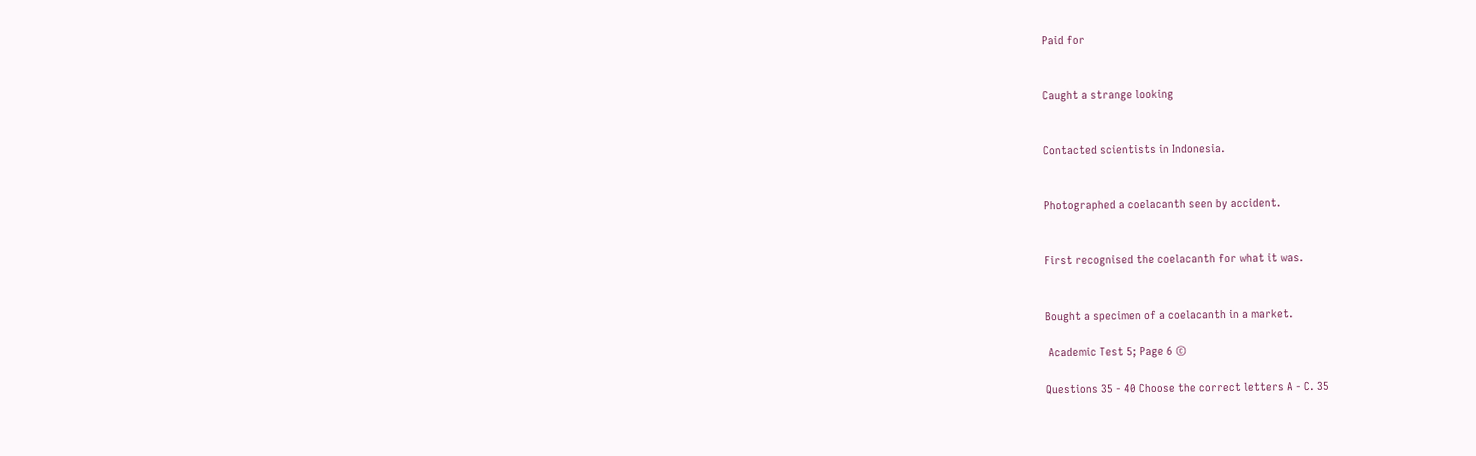Paid for


Caught a strange looking


Contacted scientists in Indonesia.


Photographed a coelacanth seen by accident.


First recognised the coelacanth for what it was.


Bought a specimen of a coelacanth in a market.

 Academic Test 5; Page 6 ©

Questions 35 - 40 Choose the correct letters A - C. 35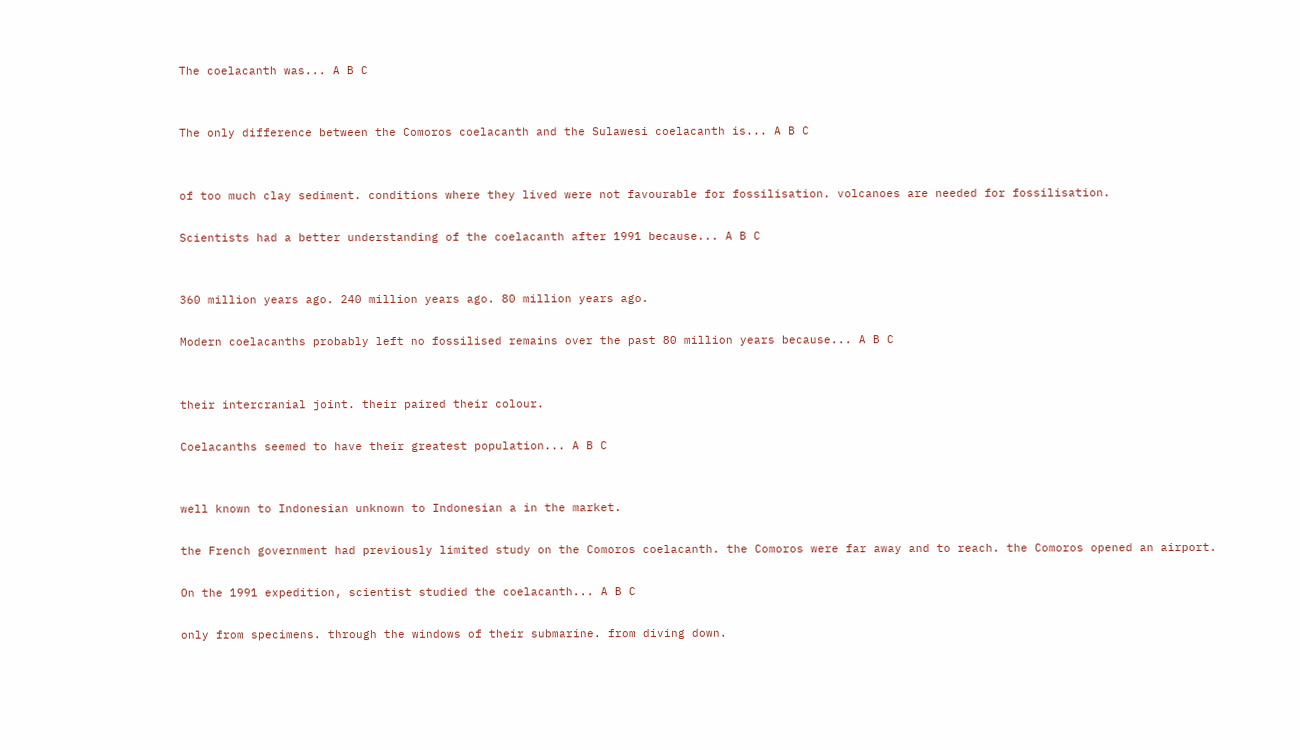The coelacanth was... A B C


The only difference between the Comoros coelacanth and the Sulawesi coelacanth is... A B C


of too much clay sediment. conditions where they lived were not favourable for fossilisation. volcanoes are needed for fossilisation.

Scientists had a better understanding of the coelacanth after 1991 because... A B C


360 million years ago. 240 million years ago. 80 million years ago.

Modern coelacanths probably left no fossilised remains over the past 80 million years because... A B C


their intercranial joint. their paired their colour.

Coelacanths seemed to have their greatest population... A B C


well known to Indonesian unknown to Indonesian a in the market.

the French government had previously limited study on the Comoros coelacanth. the Comoros were far away and to reach. the Comoros opened an airport.

On the 1991 expedition, scientist studied the coelacanth... A B C

only from specimens. through the windows of their submarine. from diving down.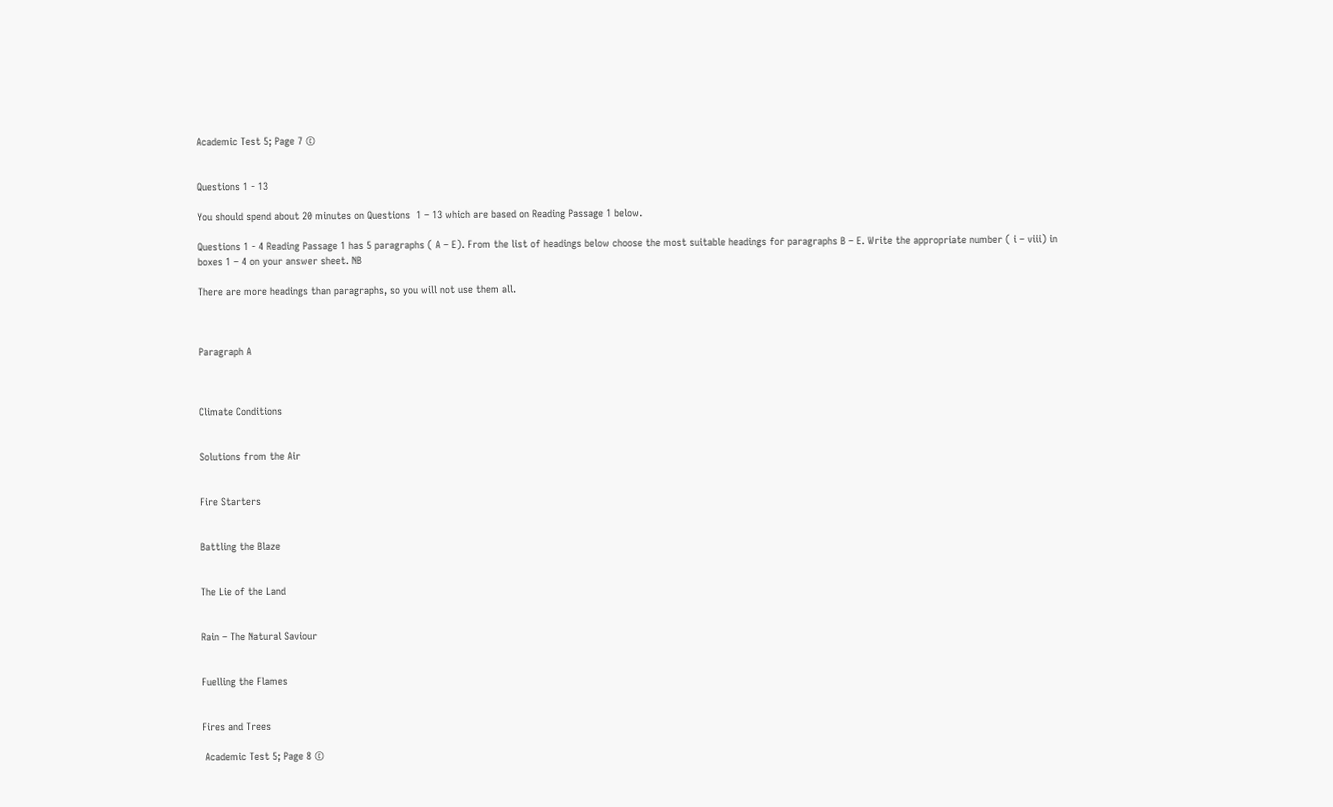Academic Test 5; Page 7 ©


Questions 1 - 13

You should spend about 20 minutes on Questions  1 – 13 which are based on Reading Passage 1 below.

Questions 1 - 4 Reading Passage 1 has 5 paragraphs ( A – E). From the list of headings below choose the most suitable headings for paragraphs B – E. Write the appropriate number ( i – viii) in boxes 1 – 4 on your answer sheet. NB

There are more headings than paragraphs, so you will not use them all.



Paragraph A



Climate Conditions


Solutions from the Air


Fire Starters


Battling the Blaze


The Lie of the Land


Rain – The Natural Saviour


Fuelling the Flames


Fires and Trees

 Academic Test 5; Page 8 ©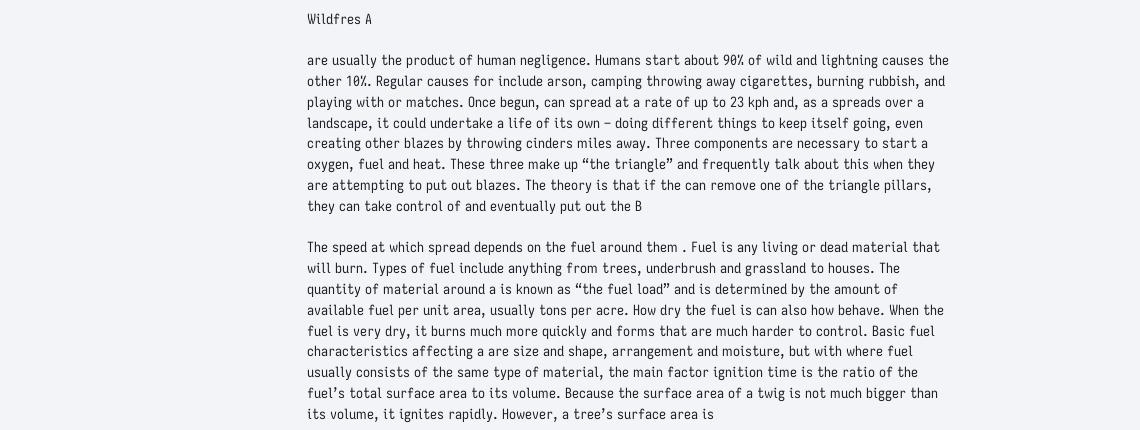Wildfres A

are usually the product of human negligence. Humans start about 90% of wild and lightning causes the other 10%. Regular causes for include arson, camping throwing away cigarettes, burning rubbish, and playing with or matches. Once begun, can spread at a rate of up to 23 kph and, as a spreads over a landscape, it could undertake a life of its own – doing different things to keep itself going, even creating other blazes by throwing cinders miles away. Three components are necessary to start a oxygen, fuel and heat. These three make up “the triangle” and frequently talk about this when they are attempting to put out blazes. The theory is that if the can remove one of the triangle pillars, they can take control of and eventually put out the B

The speed at which spread depends on the fuel around them . Fuel is any living or dead material that will burn. Types of fuel include anything from trees, underbrush and grassland to houses. The quantity of material around a is known as “the fuel load” and is determined by the amount of available fuel per unit area, usually tons per acre. How dry the fuel is can also how behave. When the fuel is very dry, it burns much more quickly and forms that are much harder to control. Basic fuel characteristics affecting a are size and shape, arrangement and moisture, but with where fuel usually consists of the same type of material, the main factor ignition time is the ratio of the fuel’s total surface area to its volume. Because the surface area of a twig is not much bigger than its volume, it ignites rapidly. However, a tree’s surface area is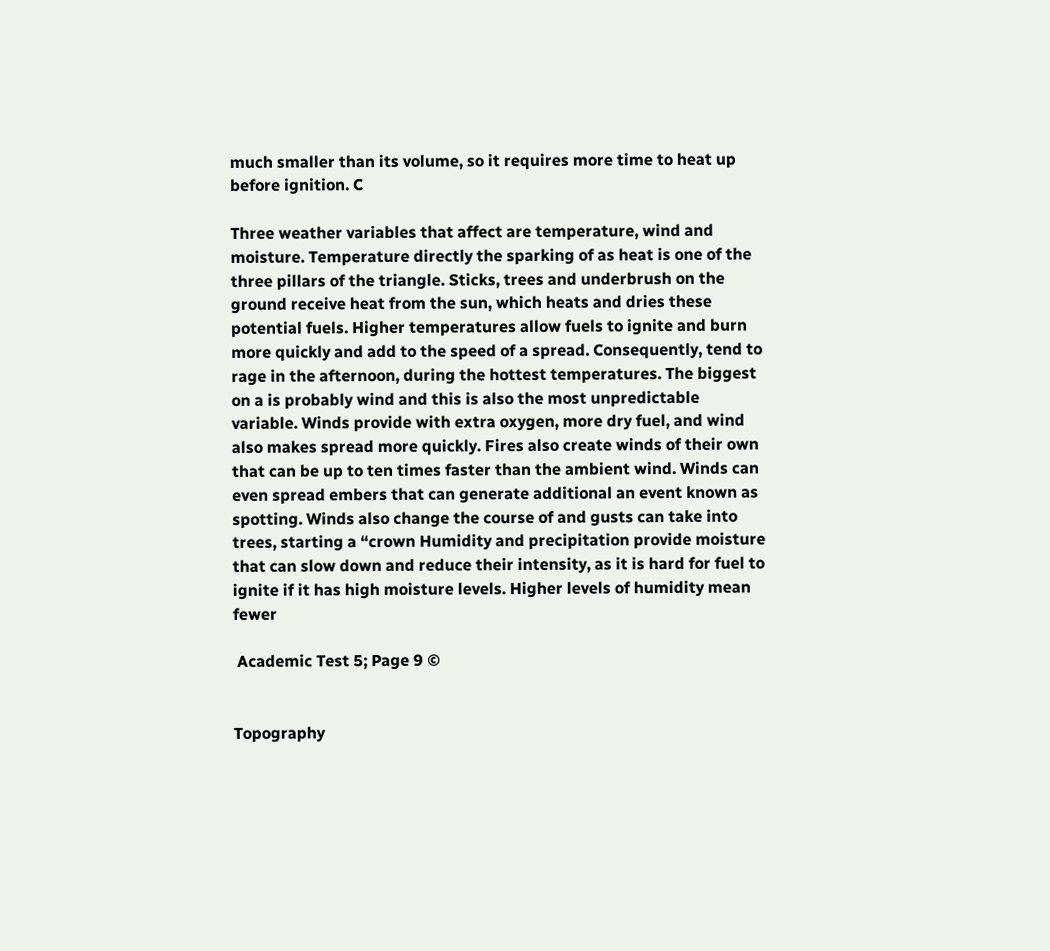much smaller than its volume, so it requires more time to heat up before ignition. C

Three weather variables that affect are temperature, wind and moisture. Temperature directly the sparking of as heat is one of the three pillars of the triangle. Sticks, trees and underbrush on the ground receive heat from the sun, which heats and dries these potential fuels. Higher temperatures allow fuels to ignite and burn more quickly and add to the speed of a spread. Consequently, tend to rage in the afternoon, during the hottest temperatures. The biggest on a is probably wind and this is also the most unpredictable variable. Winds provide with extra oxygen, more dry fuel, and wind also makes spread more quickly. Fires also create winds of their own that can be up to ten times faster than the ambient wind. Winds can even spread embers that can generate additional an event known as spotting. Winds also change the course of and gusts can take into trees, starting a “crown Humidity and precipitation provide moisture that can slow down and reduce their intensity, as it is hard for fuel to ignite if it has high moisture levels. Higher levels of humidity mean fewer

 Academic Test 5; Page 9 ©


Topography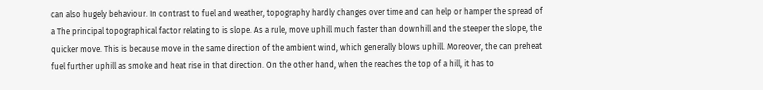can also hugely behaviour. In contrast to fuel and weather, topography hardly changes over time and can help or hamper the spread of a The principal topographical factor relating to is slope. As a rule, move uphill much faster than downhill and the steeper the slope, the quicker move. This is because move in the same direction of the ambient wind, which generally blows uphill. Moreover, the can preheat fuel further uphill as smoke and heat rise in that direction. On the other hand, when the reaches the top of a hill, it has to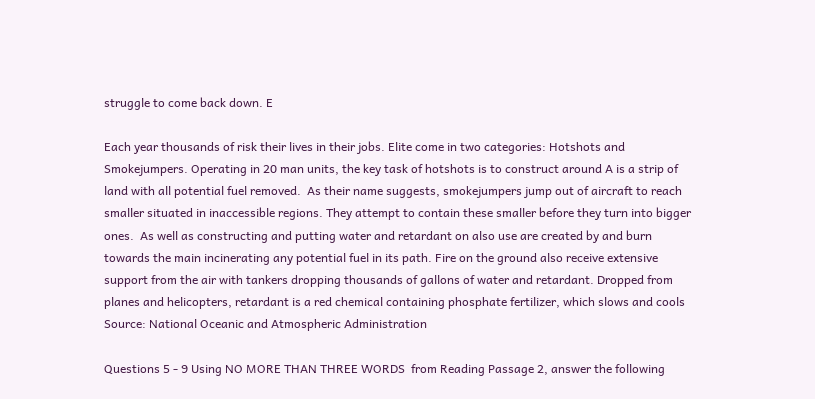struggle to come back down. E

Each year thousands of risk their lives in their jobs. Elite come in two categories: Hotshots and Smokejumpers. Operating in 20 man units, the key task of hotshots is to construct around A is a strip of land with all potential fuel removed.  As their name suggests, smokejumpers jump out of aircraft to reach smaller situated in inaccessible regions. They attempt to contain these smaller before they turn into bigger ones.  As well as constructing and putting water and retardant on also use are created by and burn towards the main incinerating any potential fuel in its path. Fire on the ground also receive extensive support from the air with tankers dropping thousands of gallons of water and retardant. Dropped from planes and helicopters, retardant is a red chemical containing phosphate fertilizer, which slows and cools Source: National Oceanic and Atmospheric Administration

Questions 5 - 9 Using NO MORE THAN THREE WORDS  from Reading Passage 2, answer the following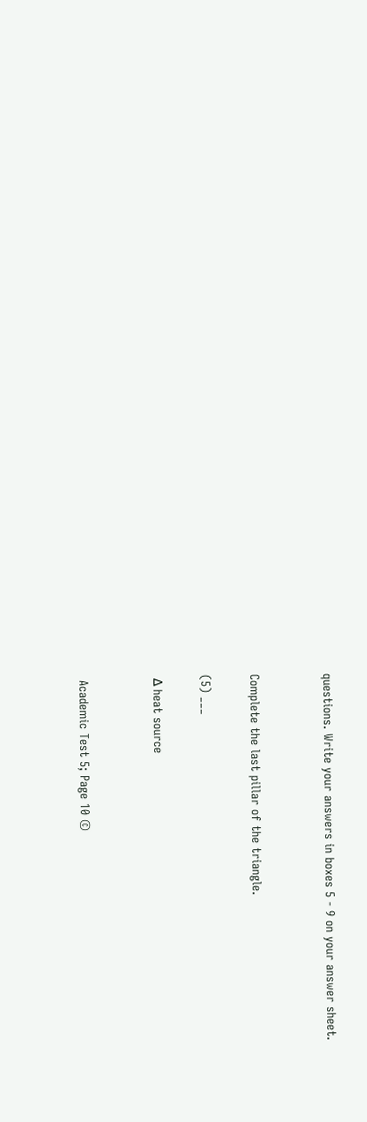questions. Write your answers in boxes 5 - 9 on your answer sheet.


Complete the last pillar of the triangle.

(5) ___

 Δ heat source


 Academic Test 5; Page 10 ©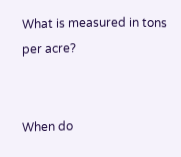What is measured in tons per acre?


When do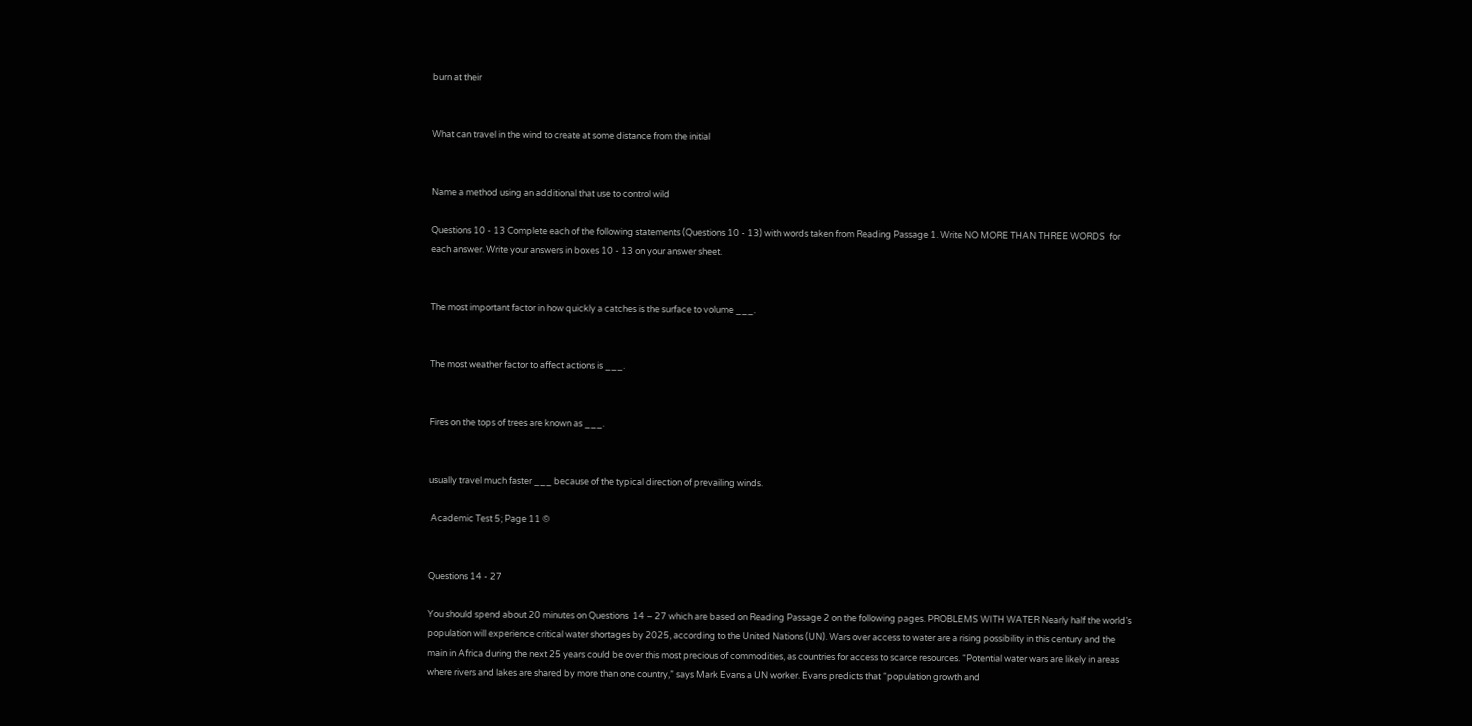burn at their


What can travel in the wind to create at some distance from the initial


Name a method using an additional that use to control wild

Questions 10 - 13 Complete each of the following statements (Questions 10 - 13) with words taken from Reading Passage 1. Write NO MORE THAN THREE WORDS  for each answer. Write your answers in boxes 10 - 13 on your answer sheet.


The most important factor in how quickly a catches is the surface to volume ___.


The most weather factor to affect actions is ___.


Fires on the tops of trees are known as ___.


usually travel much faster ___ because of the typical direction of prevailing winds.

 Academic Test 5; Page 11 ©


Questions 14 - 27

You should spend about 20 minutes on Questions  14 – 27 which are based on Reading Passage 2 on the following pages. PROBLEMS WITH WATER Nearly half the world’s population will experience critical water shortages by 2025, according to the United Nations (UN). Wars over access to water are a rising possibility in this century and the main in Africa during the next 25 years could be over this most precious of commodities, as countries for access to scarce resources. “Potential water wars are likely in areas where rivers and lakes are shared by more than one country,” says Mark Evans a UN worker. Evans predicts that “population growth and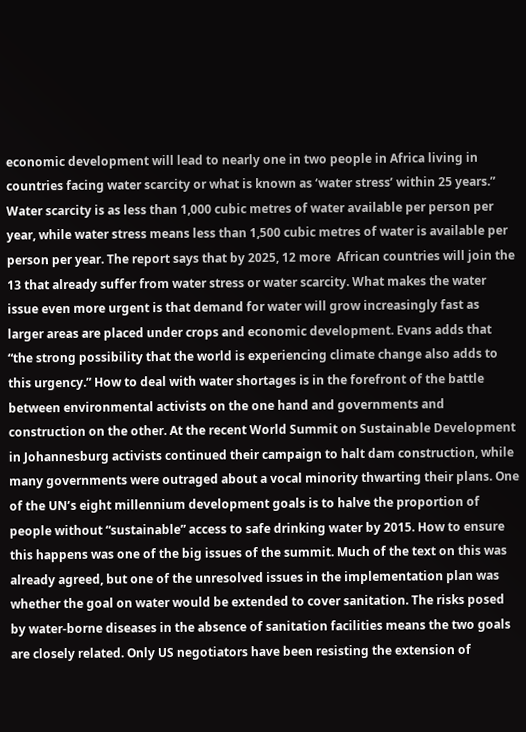economic development will lead to nearly one in two people in Africa living in countries facing water scarcity or what is known as ‘water stress’ within 25 years.” Water scarcity is as less than 1,000 cubic metres of water available per person per year, while water stress means less than 1,500 cubic metres of water is available per person per year. The report says that by 2025, 12 more  African countries will join the 13 that already suffer from water stress or water scarcity. What makes the water issue even more urgent is that demand for water will grow increasingly fast as larger areas are placed under crops and economic development. Evans adds that “the strong possibility that the world is experiencing climate change also adds to this urgency.” How to deal with water shortages is in the forefront of the battle between environmental activists on the one hand and governments and construction on the other. At the recent World Summit on Sustainable Development in Johannesburg activists continued their campaign to halt dam construction, while many governments were outraged about a vocal minority thwarting their plans. One of the UN’s eight millennium development goals is to halve the proportion of people without “sustainable” access to safe drinking water by 2015. How to ensure this happens was one of the big issues of the summit. Much of the text on this was already agreed, but one of the unresolved issues in the implementation plan was whether the goal on water would be extended to cover sanitation. The risks posed by water-borne diseases in the absence of sanitation facilities means the two goals are closely related. Only US negotiators have been resisting the extension of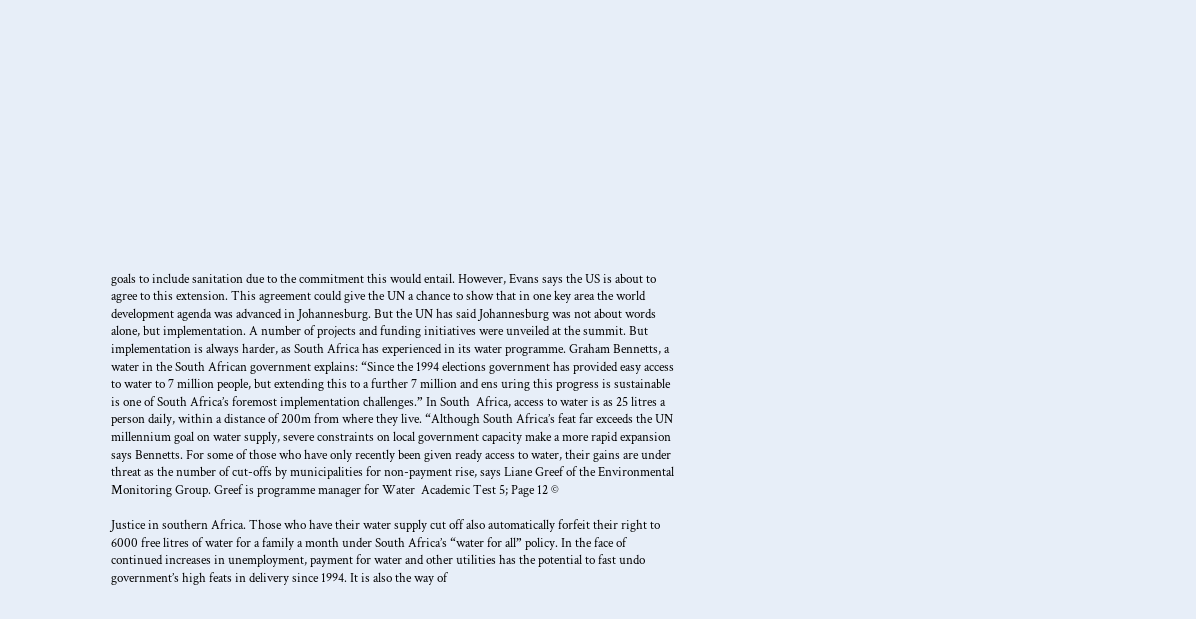goals to include sanitation due to the commitment this would entail. However, Evans says the US is about to agree to this extension. This agreement could give the UN a chance to show that in one key area the world development agenda was advanced in Johannesburg. But the UN has said Johannesburg was not about words alone, but implementation. A number of projects and funding initiatives were unveiled at the summit. But implementation is always harder, as South Africa has experienced in its water programme. Graham Bennetts, a water in the South African government explains: “Since the 1994 elections government has provided easy access to water to 7 million people, but extending this to a further 7 million and ens uring this progress is sustainable is one of South Africa’s foremost implementation challenges.” In South  Africa, access to water is as 25 litres a person daily, within a distance of 200m from where they live. “Although South Africa’s feat far exceeds the UN millennium goal on water supply, severe constraints on local government capacity make a more rapid expansion says Bennetts. For some of those who have only recently been given ready access to water, their gains are under threat as the number of cut-offs by municipalities for non-payment rise, says Liane Greef of the Environmental Monitoring Group. Greef is programme manager for Water  Academic Test 5; Page 12 ©

Justice in southern Africa. Those who have their water supply cut off also automatically forfeit their right to 6000 free litres of water for a family a month under South Africa’s “water for all” policy. In the face of continued increases in unemployment, payment for water and other utilities has the potential to fast undo government’s high feats in delivery since 1994. It is also the way of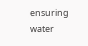ensuring water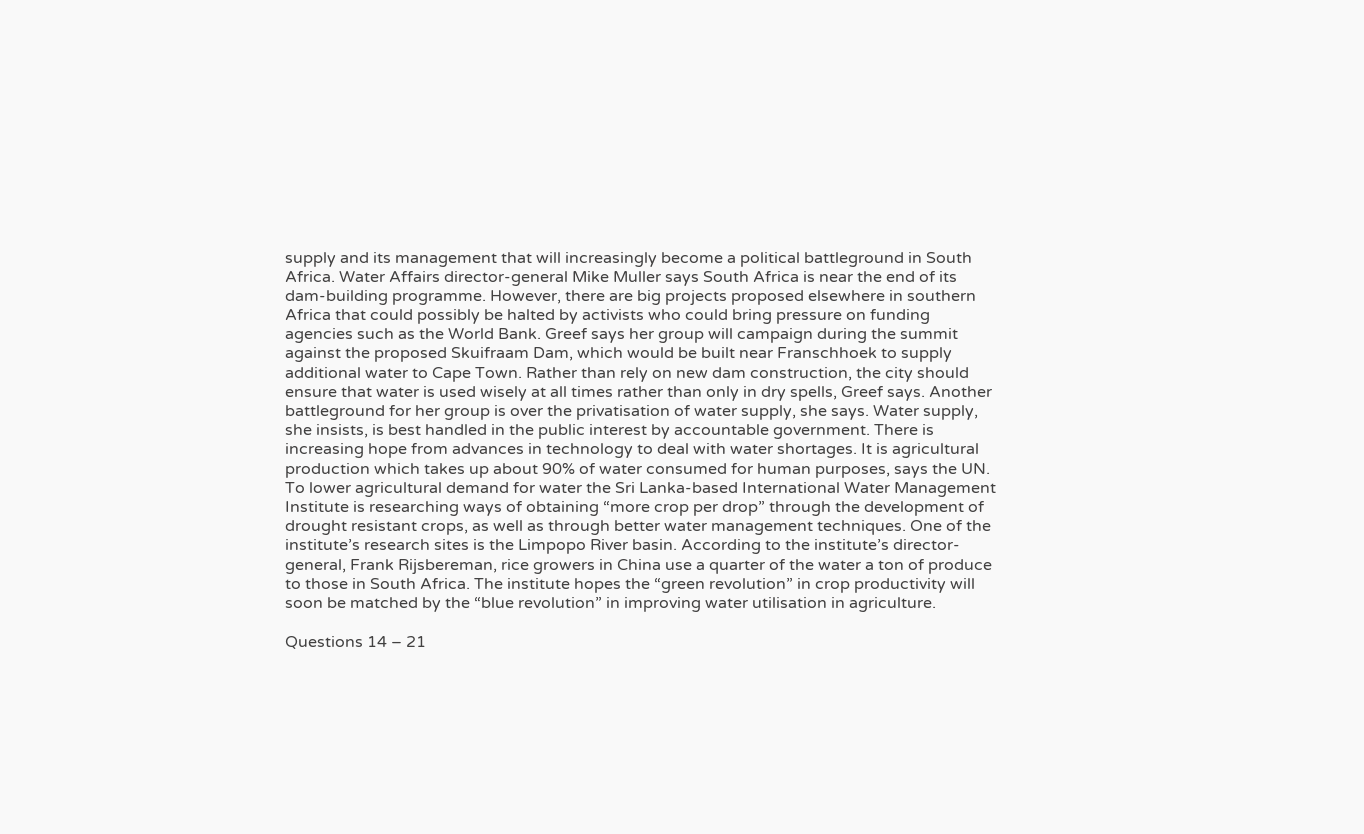supply and its management that will increasingly become a political battleground in South Africa. Water Affairs director-general Mike Muller says South Africa is near the end of its dam-building programme. However, there are big projects proposed elsewhere in southern Africa that could possibly be halted by activists who could bring pressure on funding agencies such as the World Bank. Greef says her group will campaign during the summit against the proposed Skuifraam Dam, which would be built near Franschhoek to supply additional water to Cape Town. Rather than rely on new dam construction, the city should ensure that water is used wisely at all times rather than only in dry spells, Greef says. Another battleground for her group is over the privatisation of water supply, she says. Water supply, she insists, is best handled in the public interest by accountable government. There is increasing hope from advances in technology to deal with water shortages. It is agricultural production which takes up about 90% of water consumed for human purposes, says the UN. To lower agricultural demand for water the Sri Lanka-based International Water Management Institute is researching ways of obtaining “more crop per drop” through the development of drought resistant crops, as well as through better water management techniques. One of the institute’s research sites is the Limpopo River basin. According to the institute’s director-general, Frank Rijsbereman, rice growers in China use a quarter of the water a ton of produce to those in South Africa. The institute hopes the “green revolution” in crop productivity will soon be matched by the “blue revolution” in improving water utilisation in agriculture.

Questions 14 – 21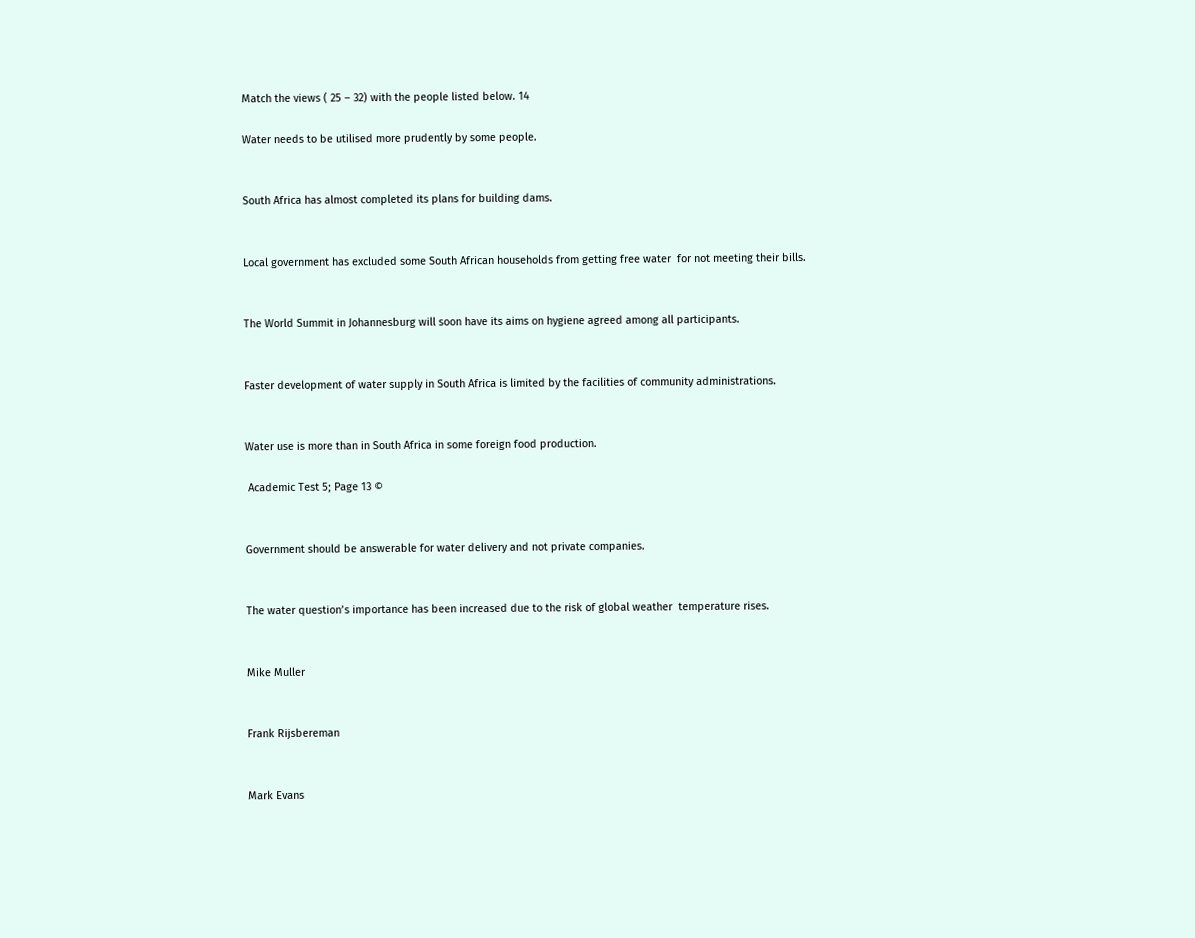Match the views ( 25 – 32) with the people listed below. 14

Water needs to be utilised more prudently by some people.


South Africa has almost completed its plans for building dams.


Local government has excluded some South African households from getting free water  for not meeting their bills.


The World Summit in Johannesburg will soon have its aims on hygiene agreed among all participants.


Faster development of water supply in South Africa is limited by the facilities of community administrations.


Water use is more than in South Africa in some foreign food production.

 Academic Test 5; Page 13 ©


Government should be answerable for water delivery and not private companies.


The water question’s importance has been increased due to the risk of global weather  temperature rises.


Mike Muller


Frank Rijsbereman


Mark Evans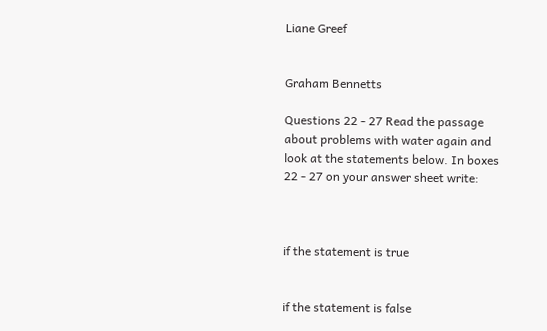Liane Greef


Graham Bennetts

Questions 22 - 27 Read the passage about problems with water again and look at the statements below. In boxes 22 - 27 on your answer sheet write:



if the statement is true


if the statement is false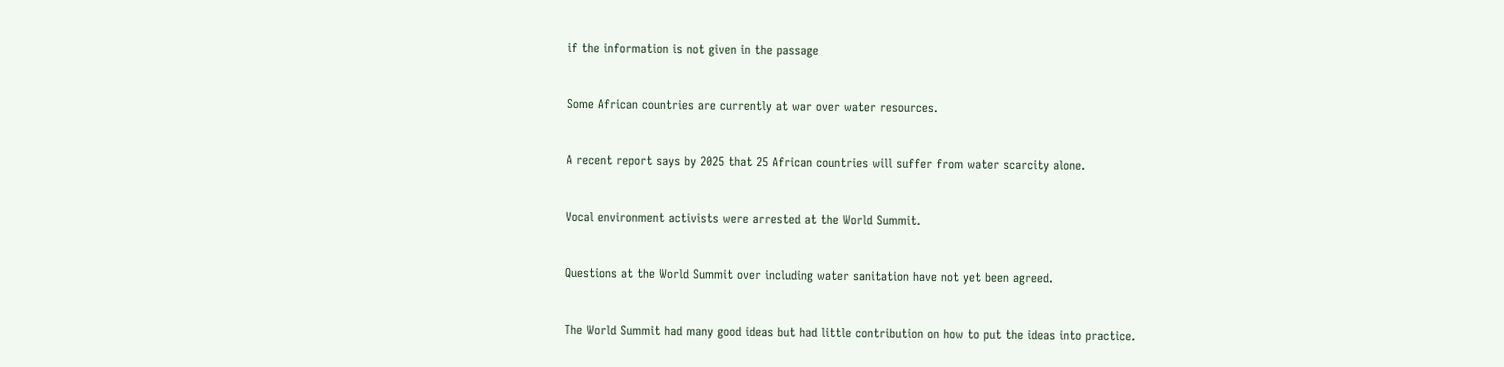if the information is not given in the passage


Some African countries are currently at war over water resources.


A recent report says by 2025 that 25 African countries will suffer from water scarcity alone.


Vocal environment activists were arrested at the World Summit.


Questions at the World Summit over including water sanitation have not yet been agreed.


The World Summit had many good ideas but had little contribution on how to put the ideas into practice.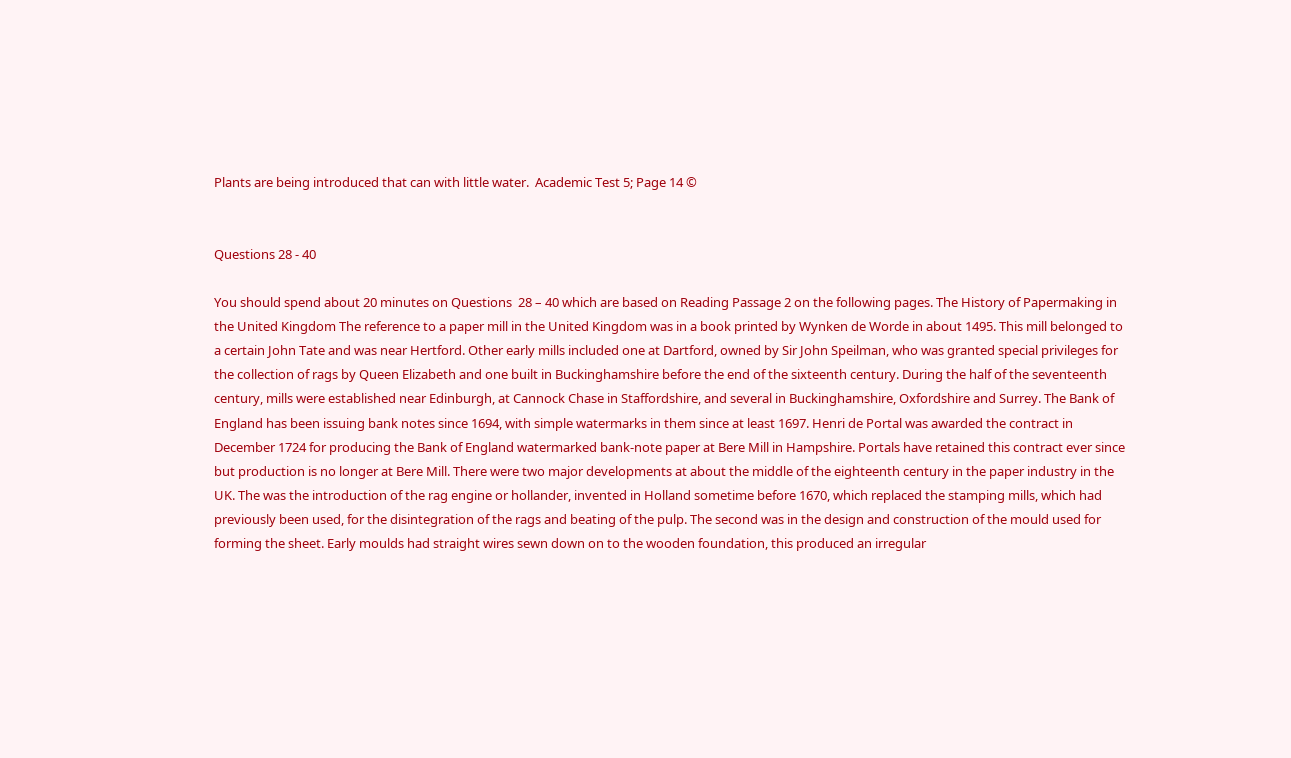Plants are being introduced that can with little water.  Academic Test 5; Page 14 ©


Questions 28 - 40

You should spend about 20 minutes on Questions  28 – 40 which are based on Reading Passage 2 on the following pages. The History of Papermaking in the United Kingdom The reference to a paper mill in the United Kingdom was in a book printed by Wynken de Worde in about 1495. This mill belonged to a certain John Tate and was near Hertford. Other early mills included one at Dartford, owned by Sir John Speilman, who was granted special privileges for the collection of rags by Queen Elizabeth and one built in Buckinghamshire before the end of the sixteenth century. During the half of the seventeenth century, mills were established near Edinburgh, at Cannock Chase in Staffordshire, and several in Buckinghamshire, Oxfordshire and Surrey. The Bank of England has been issuing bank notes since 1694, with simple watermarks in them since at least 1697. Henri de Portal was awarded the contract in December 1724 for producing the Bank of England watermarked bank-note paper at Bere Mill in Hampshire. Portals have retained this contract ever since but production is no longer at Bere Mill. There were two major developments at about the middle of the eighteenth century in the paper industry in the UK. The was the introduction of the rag engine or hollander, invented in Holland sometime before 1670, which replaced the stamping mills, which had previously been used, for the disintegration of the rags and beating of the pulp. The second was in the design and construction of the mould used for forming the sheet. Early moulds had straight wires sewn down on to the wooden foundation, this produced an irregular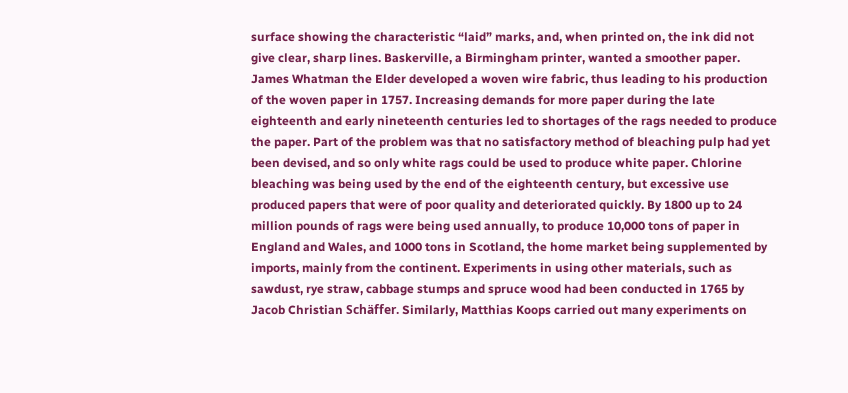surface showing the characteristic “laid” marks, and, when printed on, the ink did not give clear, sharp lines. Baskerville, a Birmingham printer, wanted a smoother paper. James Whatman the Elder developed a woven wire fabric, thus leading to his production of the woven paper in 1757. Increasing demands for more paper during the late eighteenth and early nineteenth centuries led to shortages of the rags needed to produce the paper. Part of the problem was that no satisfactory method of bleaching pulp had yet been devised, and so only white rags could be used to produce white paper. Chlorine bleaching was being used by the end of the eighteenth century, but excessive use produced papers that were of poor quality and deteriorated quickly. By 1800 up to 24 million pounds of rags were being used annually, to produce 10,000 tons of paper in England and Wales, and 1000 tons in Scotland, the home market being supplemented by imports, mainly from the continent. Experiments in using other materials, such as sawdust, rye straw, cabbage stumps and spruce wood had been conducted in 1765 by Jacob Christian Schäffer. Similarly, Matthias Koops carried out many experiments on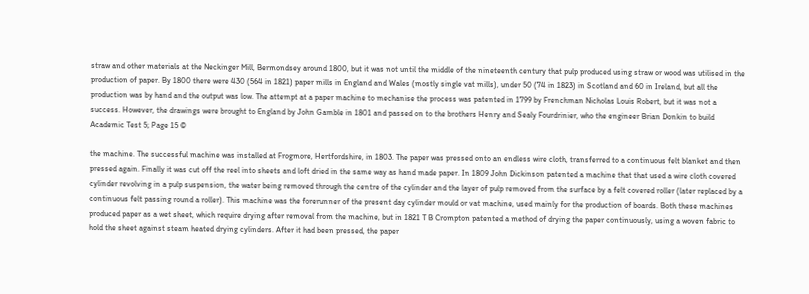straw and other materials at the Neckinger Mill, Bermondsey around 1800, but it was not until the middle of the nineteenth century that pulp produced using straw or wood was utilised in the production of paper. By 1800 there were 430 (564 in 1821) paper mills in England and Wales (mostly single vat mills), under 50 (74 in 1823) in Scotland and 60 in Ireland, but all the production was by hand and the output was low. The attempt at a paper machine to mechanise the process was patented in 1799 by Frenchman Nicholas Louis Robert, but it was not a success. However, the drawings were brought to England by John Gamble in 1801 and passed on to the brothers Henry and Sealy Fourdrinier, who the engineer Brian Donkin to build  Academic Test 5; Page 15 ©

the machine. The successful machine was installed at Frogmore, Hertfordshire, in 1803. The paper was pressed onto an endless wire cloth, transferred to a continuous felt blanket and then pressed again. Finally it was cut off the reel into sheets and loft dried in the same way as hand made paper. In 1809 John Dickinson patented a machine that that used a wire cloth covered cylinder revolving in a pulp suspension, the water being removed through the centre of the cylinder and the layer of pulp removed from the surface by a felt covered roller (later replaced by a continuous felt passing round a roller). This machine was the forerunner of the present day cylinder mould or vat machine, used mainly for the production of boards. Both these machines produced paper as a wet sheet, which require drying after removal from the machine, but in 1821 T B Crompton patented a method of drying the paper continuously, using a woven fabric to hold the sheet against steam heated drying cylinders. After it had been pressed, the paper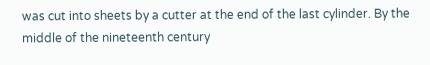was cut into sheets by a cutter at the end of the last cylinder. By the middle of the nineteenth century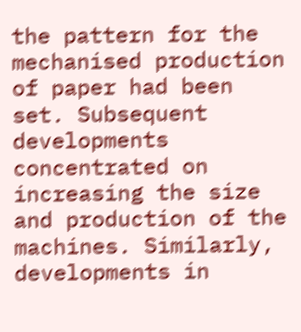the pattern for the mechanised production of paper had been set. Subsequent developments concentrated on increasing the size and production of the machines. Similarly, developments in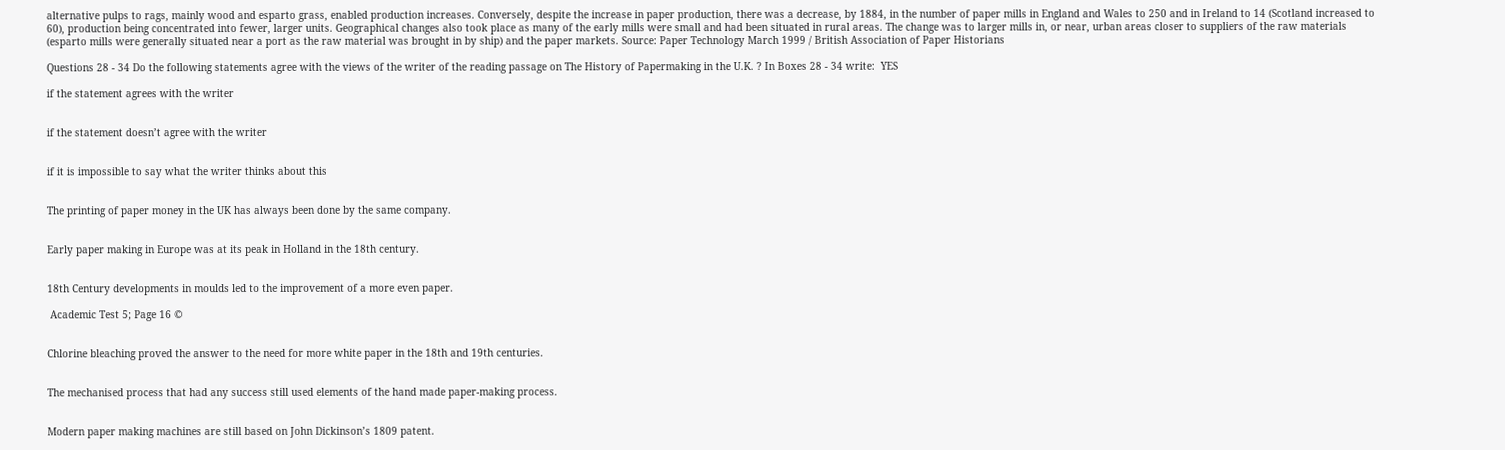alternative pulps to rags, mainly wood and esparto grass, enabled production increases. Conversely, despite the increase in paper production, there was a decrease, by 1884, in the number of paper mills in England and Wales to 250 and in Ireland to 14 (Scotland increased to 60), production being concentrated into fewer, larger units. Geographical changes also took place as many of the early mills were small and had been situated in rural areas. The change was to larger mills in, or near, urban areas closer to suppliers of the raw materials (esparto mills were generally situated near a port as the raw material was brought in by ship) and the paper markets. Source: Paper Technology March 1999 / British Association of Paper Historians

Questions 28 - 34 Do the following statements agree with the views of the writer of the reading passage on The History of Papermaking in the U.K. ? In Boxes 28 - 34 write:  YES

if the statement agrees with the writer


if the statement doesn’t agree with the writer


if it is impossible to say what the writer thinks about this


The printing of paper money in the UK has always been done by the same company.


Early paper making in Europe was at its peak in Holland in the 18th century.


18th Century developments in moulds led to the improvement of a more even paper.

 Academic Test 5; Page 16 ©


Chlorine bleaching proved the answer to the need for more white paper in the 18th and 19th centuries.


The mechanised process that had any success still used elements of the hand made paper-making process.


Modern paper making machines are still based on John Dickinson’s 1809 patent.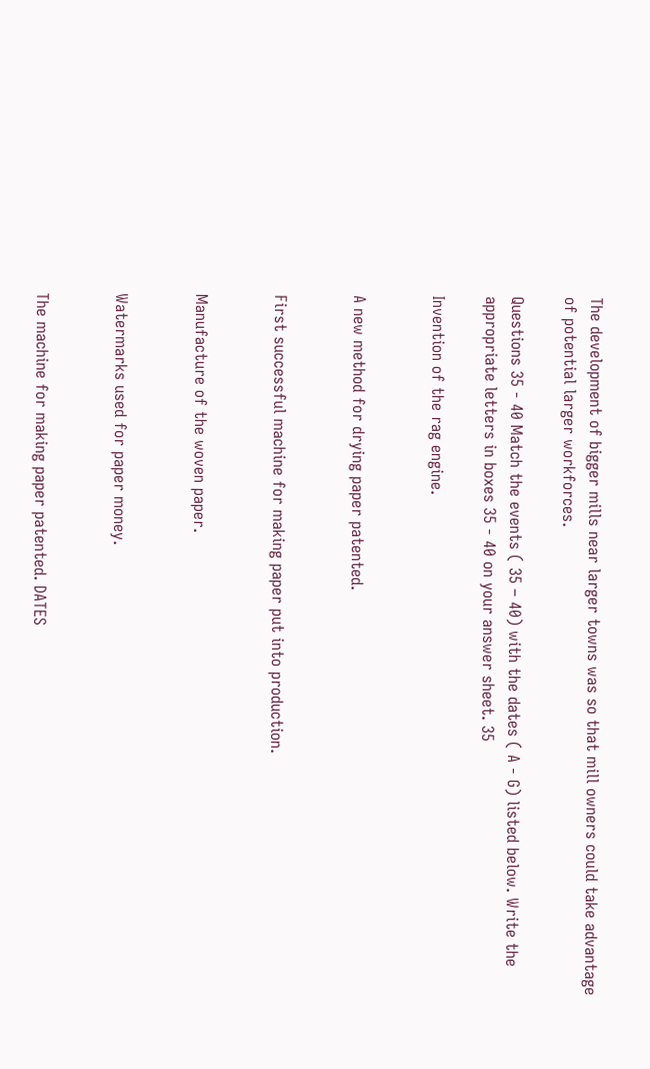The development of bigger mills near larger towns was so that mill owners could take advantage of potential larger workforces.

Questions 35 - 40 Match the events ( 35 – 40) with the dates ( A - G) listed below. Write the appropriate letters in boxes 35 - 40 on your answer sheet. 35

Invention of the rag engine.


A new method for drying paper patented.


First successful machine for making paper put into production.


Manufacture of the woven paper.


Watermarks used for paper money.


The machine for making paper patented. DATES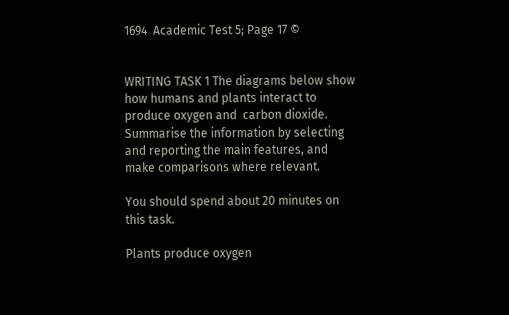1694  Academic Test 5; Page 17 ©


WRITING TASK 1 The diagrams below show how humans and plants interact to produce oxygen and  carbon dioxide. Summarise the information by selecting and reporting the main features, and make comparisons where relevant.

You should spend about 20 minutes on this task.

Plants produce oxygen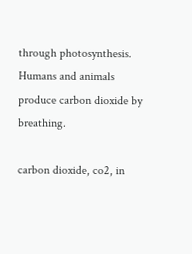through photosynthesis. Humans and animals produce carbon dioxide by breathing.

carbon dioxide, co2, in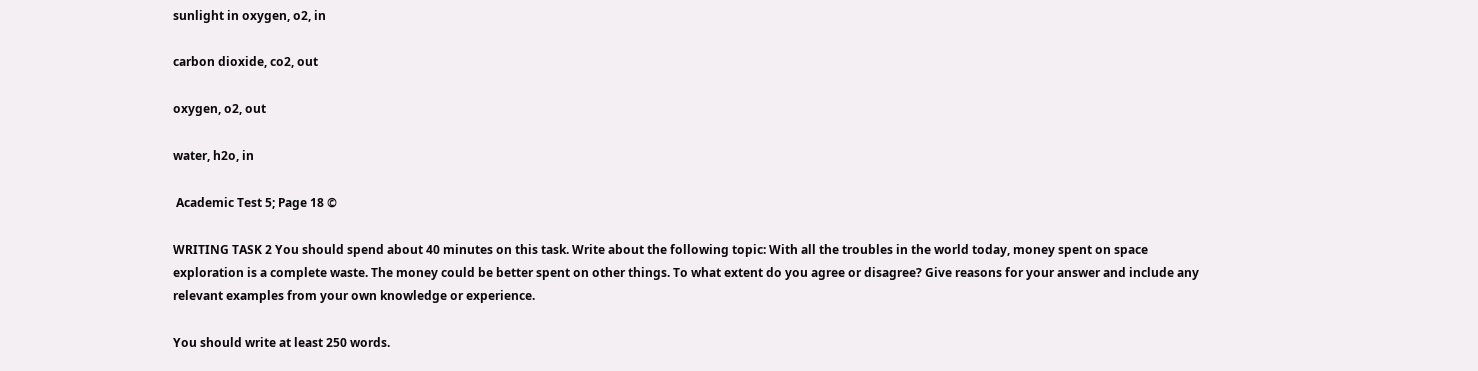sunlight in oxygen, o2, in

carbon dioxide, co2, out

oxygen, o2, out

water, h2o, in

 Academic Test 5; Page 18 ©

WRITING TASK 2 You should spend about 40 minutes on this task. Write about the following topic: With all the troubles in the world today, money spent on space exploration is a complete waste. The money could be better spent on other things. To what extent do you agree or disagree? Give reasons for your answer and include any relevant examples from your own knowledge or experience.

You should write at least 250 words.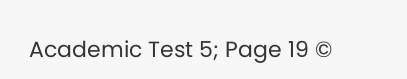Academic Test 5; Page 19 ©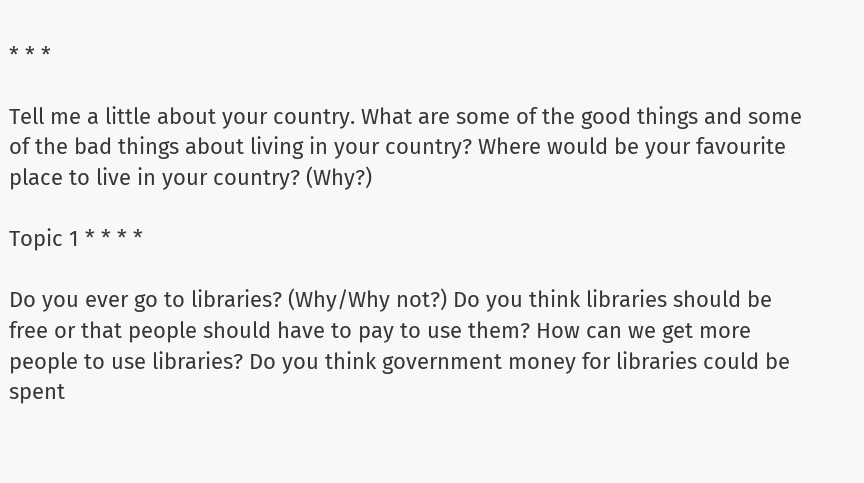* * *

Tell me a little about your country. What are some of the good things and some of the bad things about living in your country? Where would be your favourite place to live in your country? (Why?)

Topic 1 * * * *

Do you ever go to libraries? (Why/Why not?) Do you think libraries should be free or that people should have to pay to use them? How can we get more people to use libraries? Do you think government money for libraries could be spent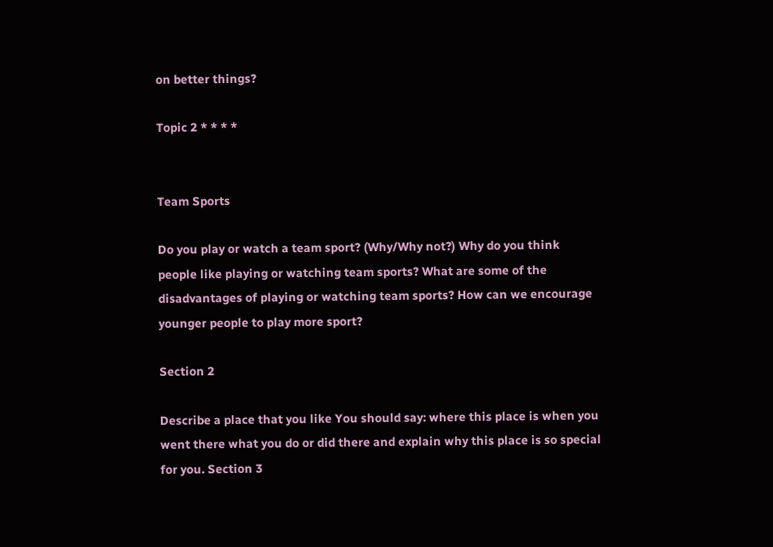on better things?

Topic 2 * * * *


Team Sports

Do you play or watch a team sport? (Why/Why not?) Why do you think people like playing or watching team sports? What are some of the disadvantages of playing or watching team sports? How can we encourage younger people to play more sport?

Section 2

Describe a place that you like You should say: where this place is when you went there what you do or did there and explain why this place is so special for you. Section 3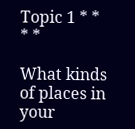Topic 1 * * * *

What kinds of places in your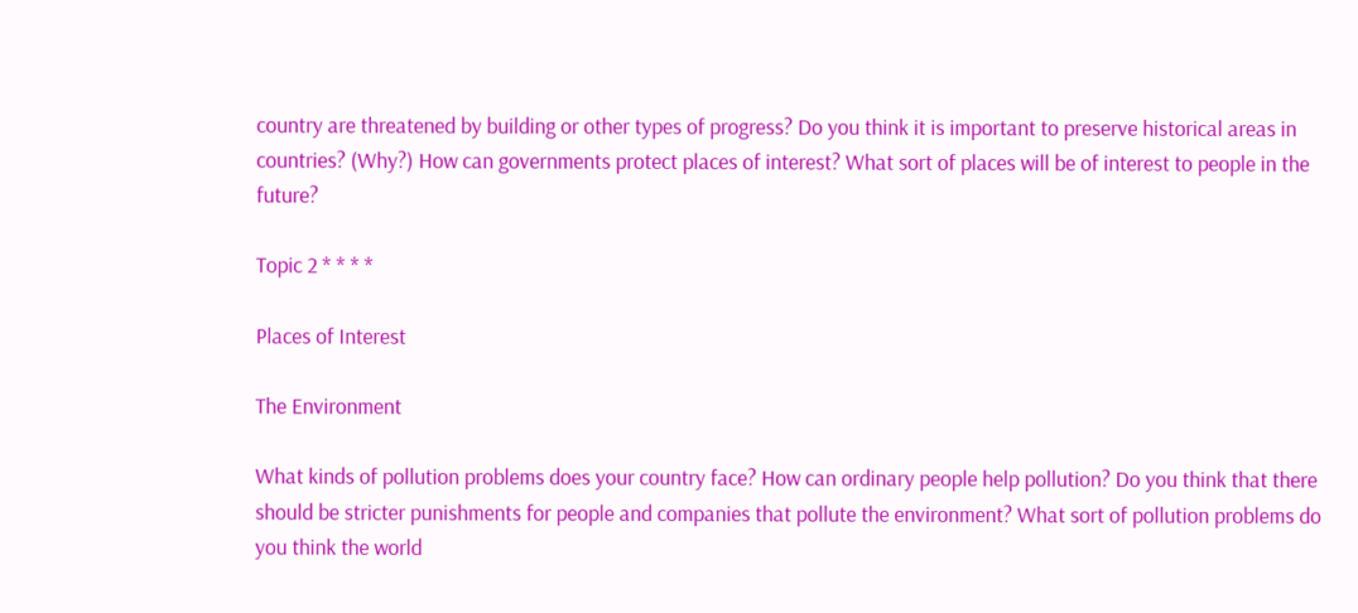country are threatened by building or other types of progress? Do you think it is important to preserve historical areas in countries? (Why?) How can governments protect places of interest? What sort of places will be of interest to people in the future?

Topic 2 * * * *

Places of Interest

The Environment

What kinds of pollution problems does your country face? How can ordinary people help pollution? Do you think that there should be stricter punishments for people and companies that pollute the environment? What sort of pollution problems do you think the world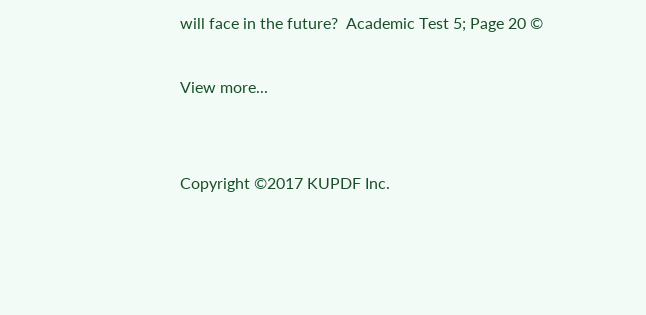will face in the future?  Academic Test 5; Page 20 ©

View more...


Copyright ©2017 KUPDF Inc.